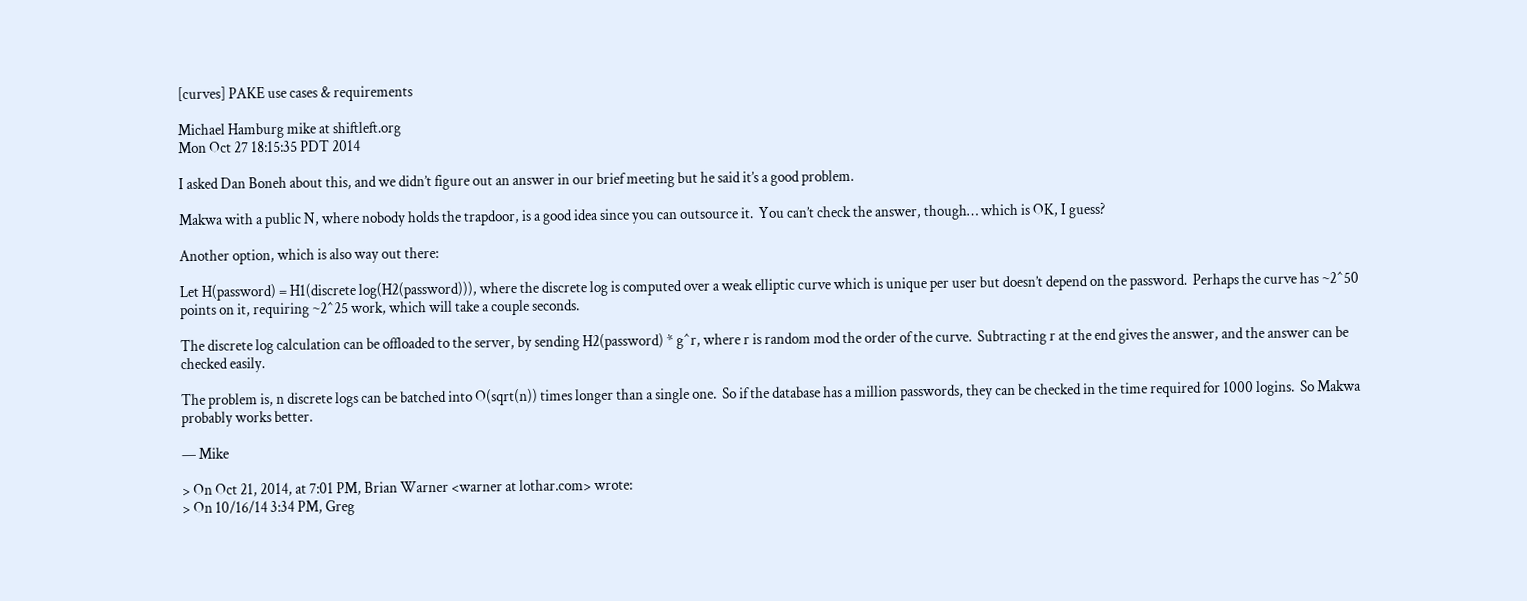[curves] PAKE use cases & requirements

Michael Hamburg mike at shiftleft.org
Mon Oct 27 18:15:35 PDT 2014

I asked Dan Boneh about this, and we didn’t figure out an answer in our brief meeting but he said it’s a good problem.

Makwa with a public N, where nobody holds the trapdoor, is a good idea since you can outsource it.  You can’t check the answer, though… which is OK, I guess?

Another option, which is also way out there:

Let H(password) = H1(discrete log(H2(password))), where the discrete log is computed over a weak elliptic curve which is unique per user but doesn’t depend on the password.  Perhaps the curve has ~2^50 points on it, requiring ~2^25 work, which will take a couple seconds.

The discrete log calculation can be offloaded to the server, by sending H2(password) * g^r, where r is random mod the order of the curve.  Subtracting r at the end gives the answer, and the answer can be checked easily.

The problem is, n discrete logs can be batched into O(sqrt(n)) times longer than a single one.  So if the database has a million passwords, they can be checked in the time required for 1000 logins.  So Makwa probably works better.

— Mike

> On Oct 21, 2014, at 7:01 PM, Brian Warner <warner at lothar.com> wrote:
> On 10/16/14 3:34 PM, Greg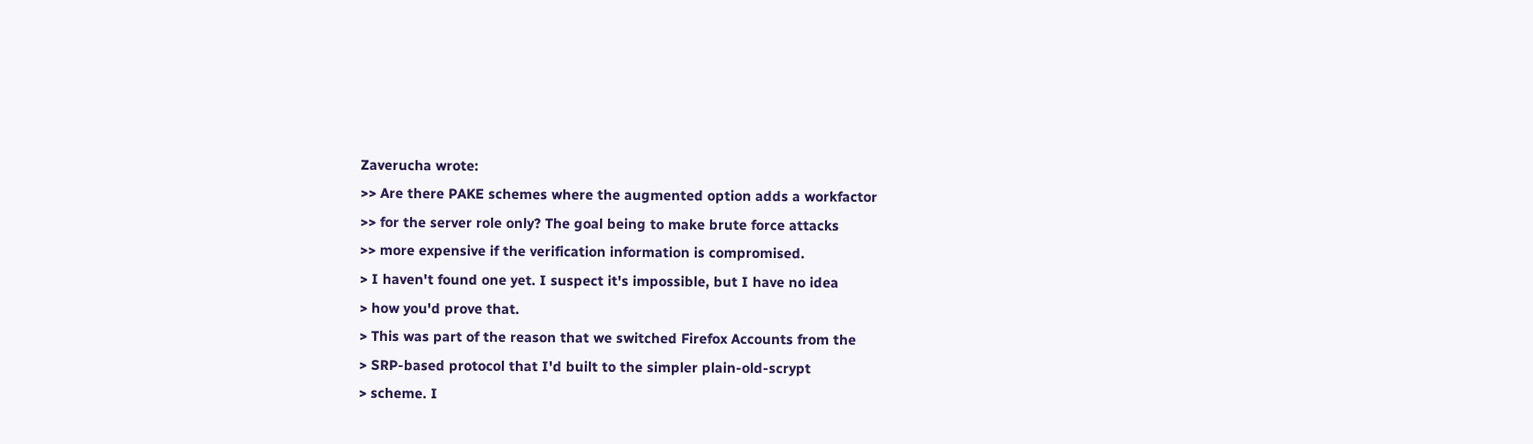Zaverucha wrote:
>> Are there PAKE schemes where the augmented option adds a workfactor
>> for the server role only? The goal being to make brute force attacks
>> more expensive if the verification information is compromised.
> I haven't found one yet. I suspect it's impossible, but I have no idea
> how you'd prove that.
> This was part of the reason that we switched Firefox Accounts from the
> SRP-based protocol that I'd built to the simpler plain-old-scrypt
> scheme. I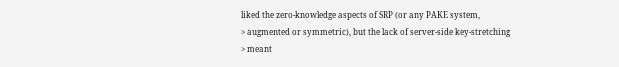liked the zero-knowledge aspects of SRP (or any PAKE system,
> augmented or symmetric), but the lack of server-side key-stretching
> meant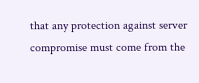that any protection against server compromise must come from the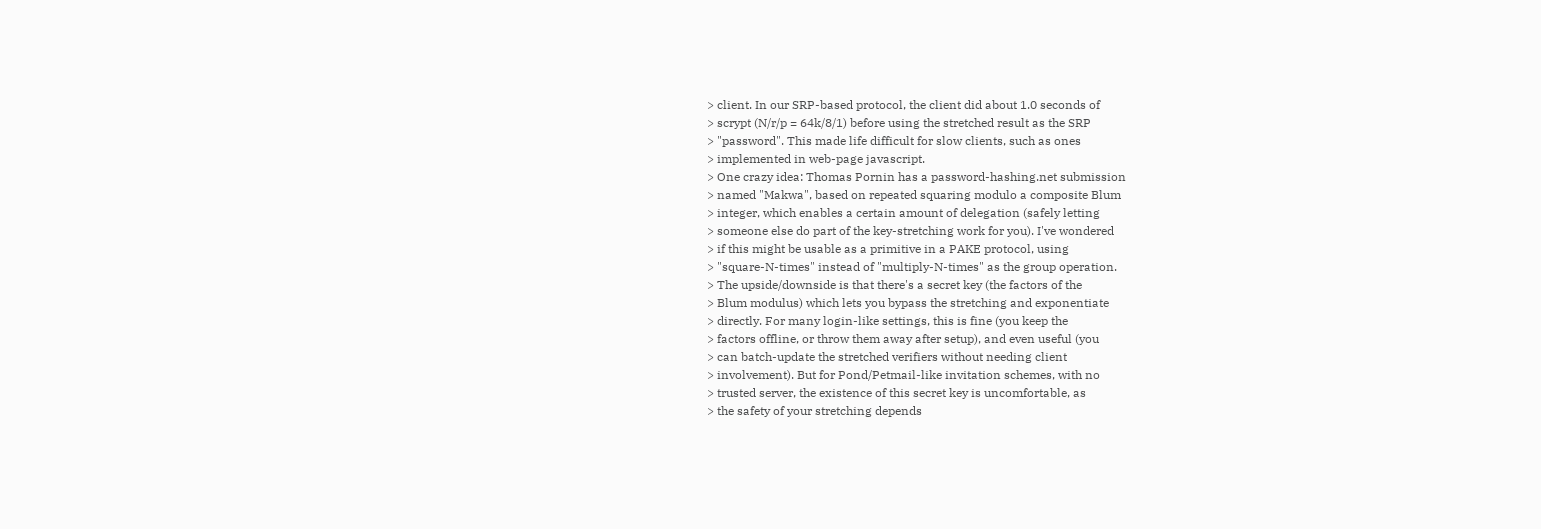> client. In our SRP-based protocol, the client did about 1.0 seconds of
> scrypt (N/r/p = 64k/8/1) before using the stretched result as the SRP
> "password". This made life difficult for slow clients, such as ones
> implemented in web-page javascript.
> One crazy idea: Thomas Pornin has a password-hashing.net submission
> named "Makwa", based on repeated squaring modulo a composite Blum
> integer, which enables a certain amount of delegation (safely letting
> someone else do part of the key-stretching work for you). I've wondered
> if this might be usable as a primitive in a PAKE protocol, using
> "square-N-times" instead of "multiply-N-times" as the group operation.
> The upside/downside is that there's a secret key (the factors of the
> Blum modulus) which lets you bypass the stretching and exponentiate
> directly. For many login-like settings, this is fine (you keep the
> factors offline, or throw them away after setup), and even useful (you
> can batch-update the stretched verifiers without needing client
> involvement). But for Pond/Petmail-like invitation schemes, with no
> trusted server, the existence of this secret key is uncomfortable, as
> the safety of your stretching depends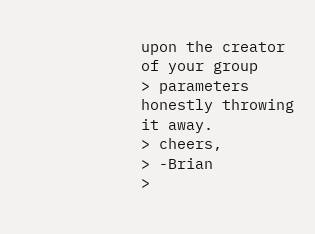upon the creator of your group
> parameters honestly throwing it away.
> cheers,
> -Brian
>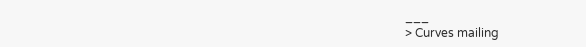___
> Curves mailing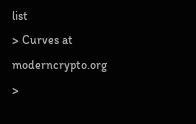list
> Curves at moderncrypto.org
>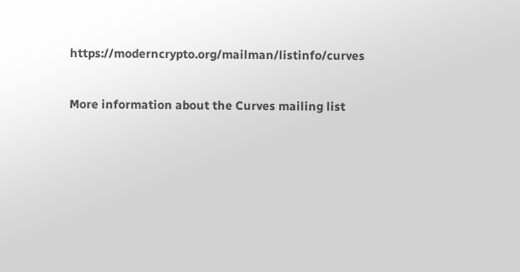https://moderncrypto.org/mailman/listinfo/curves

More information about the Curves mailing list